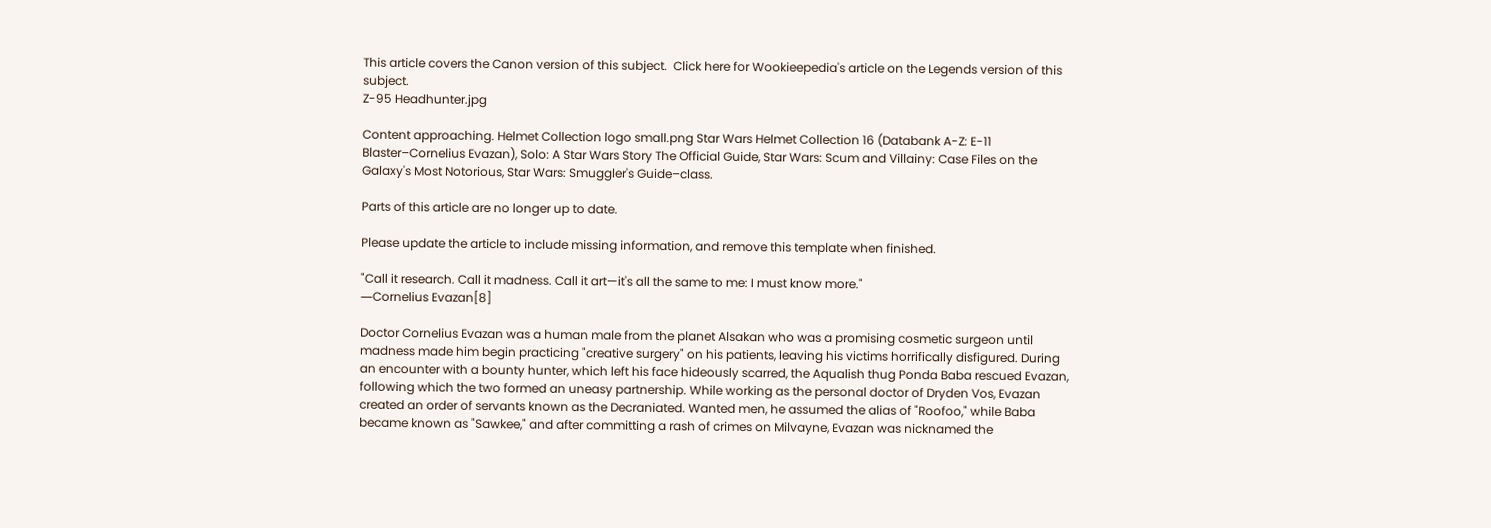This article covers the Canon version of this subject.  Click here for Wookieepedia's article on the Legends version of this subject.
Z-95 Headhunter.jpg

Content approaching. Helmet Collection logo small.png Star Wars Helmet Collection 16 (Databank A-Z: E-11 Blaster–Cornelius Evazan), Solo: A Star Wars Story The Official Guide, Star Wars: Scum and Villainy: Case Files on the Galaxy's Most Notorious, Star Wars: Smuggler's Guide–class.

Parts of this article are no longer up to date.

Please update the article to include missing information, and remove this template when finished.

"Call it research. Call it madness. Call it art—it's all the same to me: I must know more."
―Cornelius Evazan[8]

Doctor Cornelius Evazan was a human male from the planet Alsakan who was a promising cosmetic surgeon until madness made him begin practicing "creative surgery" on his patients, leaving his victims horrifically disfigured. During an encounter with a bounty hunter, which left his face hideously scarred, the Aqualish thug Ponda Baba rescued Evazan, following which the two formed an uneasy partnership. While working as the personal doctor of Dryden Vos, Evazan created an order of servants known as the Decraniated. Wanted men, he assumed the alias of "Roofoo," while Baba became known as "Sawkee," and after committing a rash of crimes on Milvayne, Evazan was nicknamed the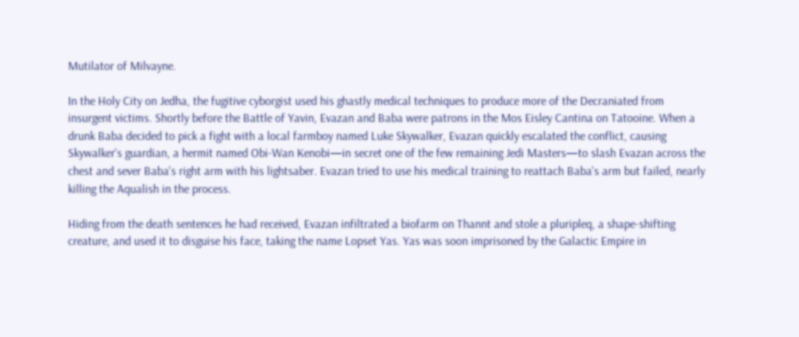Mutilator of Milvayne.

In the Holy City on Jedha, the fugitive cyborgist used his ghastly medical techniques to produce more of the Decraniated from insurgent victims. Shortly before the Battle of Yavin, Evazan and Baba were patrons in the Mos Eisley Cantina on Tatooine. When a drunk Baba decided to pick a fight with a local farmboy named Luke Skywalker, Evazan quickly escalated the conflict, causing Skywalker's guardian, a hermit named Obi-Wan Kenobi—in secret one of the few remaining Jedi Masters—to slash Evazan across the chest and sever Baba's right arm with his lightsaber. Evazan tried to use his medical training to reattach Baba's arm but failed, nearly killing the Aqualish in the process.

Hiding from the death sentences he had received, Evazan infiltrated a biofarm on Thannt and stole a pluripleq, a shape-shifting creature, and used it to disguise his face, taking the name Lopset Yas. Yas was soon imprisoned by the Galactic Empire in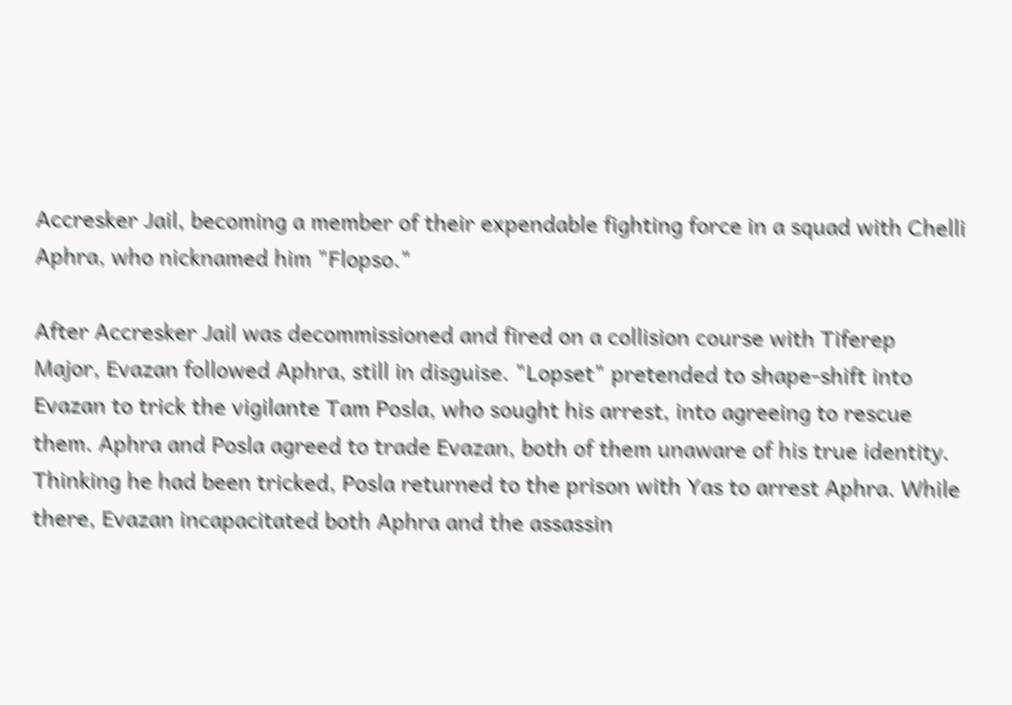Accresker Jail, becoming a member of their expendable fighting force in a squad with Chelli Aphra, who nicknamed him "Flopso."

After Accresker Jail was decommissioned and fired on a collision course with Tiferep Major, Evazan followed Aphra, still in disguise. "Lopset" pretended to shape-shift into Evazan to trick the vigilante Tam Posla, who sought his arrest, into agreeing to rescue them. Aphra and Posla agreed to trade Evazan, both of them unaware of his true identity. Thinking he had been tricked, Posla returned to the prison with Yas to arrest Aphra. While there, Evazan incapacitated both Aphra and the assassin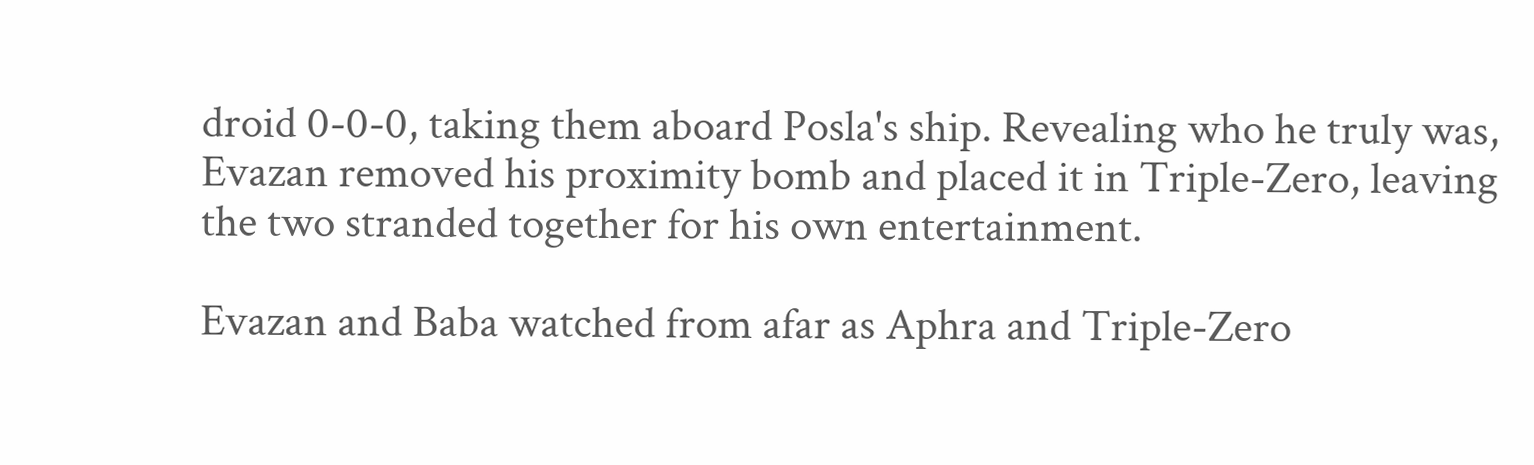droid 0-0-0, taking them aboard Posla's ship. Revealing who he truly was, Evazan removed his proximity bomb and placed it in Triple-Zero, leaving the two stranded together for his own entertainment.

Evazan and Baba watched from afar as Aphra and Triple-Zero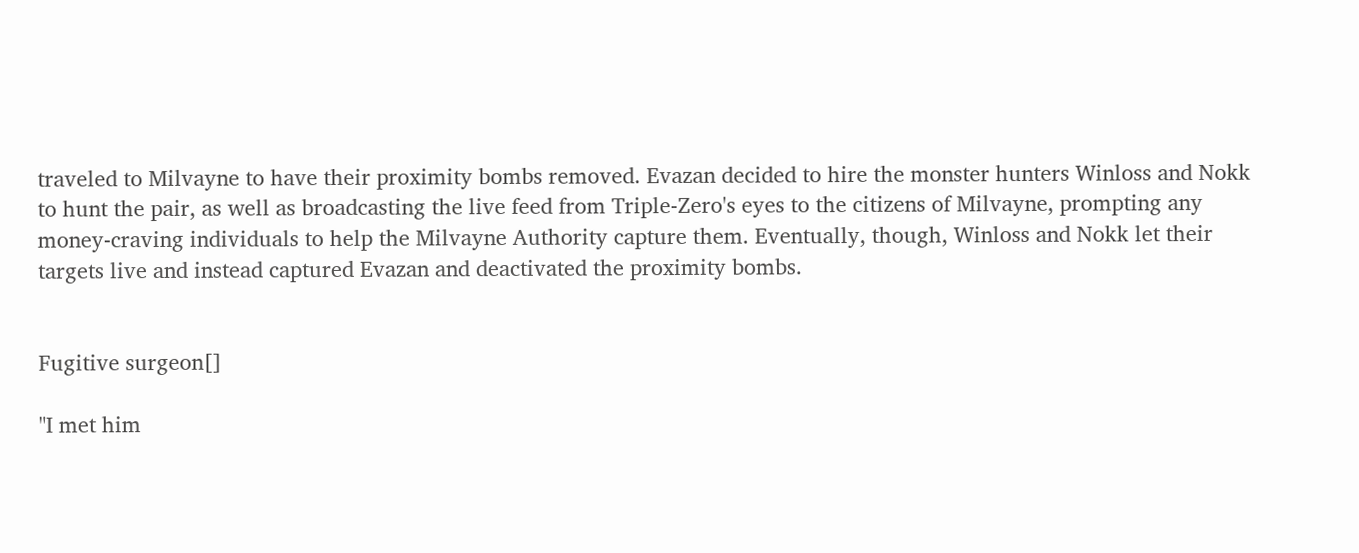traveled to Milvayne to have their proximity bombs removed. Evazan decided to hire the monster hunters Winloss and Nokk to hunt the pair, as well as broadcasting the live feed from Triple-Zero's eyes to the citizens of Milvayne, prompting any money-craving individuals to help the Milvayne Authority capture them. Eventually, though, Winloss and Nokk let their targets live and instead captured Evazan and deactivated the proximity bombs.


Fugitive surgeon[]

"I met him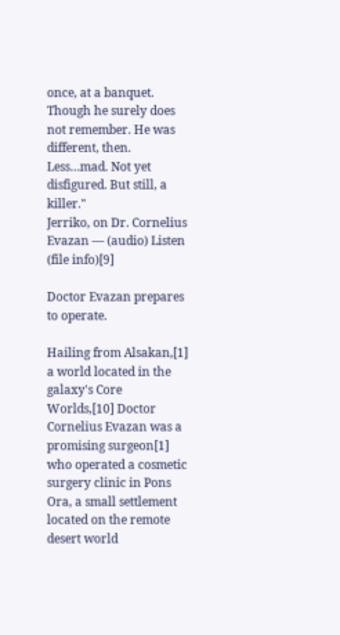once, at a banquet. Though he surely does not remember. He was different, then. Less…mad. Not yet disfigured. But still, a killer."
Jerriko, on Dr. Cornelius Evazan — (audio) Listen (file info)[9]

Doctor Evazan prepares to operate.

Hailing from Alsakan,[1] a world located in the galaxy's Core Worlds,[10] Doctor Cornelius Evazan was a promising surgeon[1] who operated a cosmetic surgery clinic in Pons Ora, a small settlement located on the remote desert world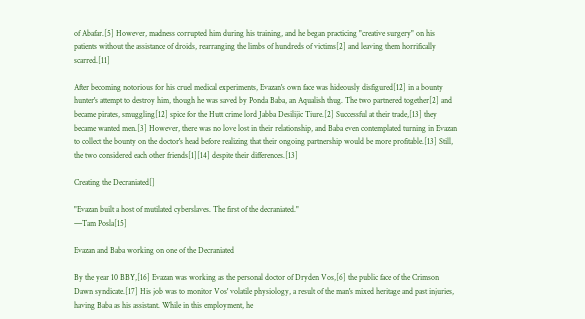of Abafar.[5] However, madness corrupted him during his training, and he began practicing "creative surgery" on his patients without the assistance of droids, rearranging the limbs of hundreds of victims[2] and leaving them horrifically scarred.[11]

After becoming notorious for his cruel medical experiments, Evazan's own face was hideously disfigured[12] in a bounty hunter's attempt to destroy him, though he was saved by Ponda Baba, an Aqualish thug. The two partnered together[2] and became pirates, smuggling[12] spice for the Hutt crime lord Jabba Desilijic Tiure.[2] Successful at their trade,[13] they became wanted men.[3] However, there was no love lost in their relationship, and Baba even contemplated turning in Evazan to collect the bounty on the doctor's head before realizing that their ongoing partnership would be more profitable.[13] Still, the two considered each other friends[1][14] despite their differences.[13]

Creating the Decraniated[]

"Evazan built a host of mutilated cyberslaves. The first of the decraniated."
―Tam Posla[15]

Evazan and Baba working on one of the Decraniated

By the year 10 BBY,[16] Evazan was working as the personal doctor of Dryden Vos,[6] the public face of the Crimson Dawn syndicate.[17] His job was to monitor Vos' volatile physiology, a result of the man's mixed heritage and past injuries, having Baba as his assistant. While in this employment, he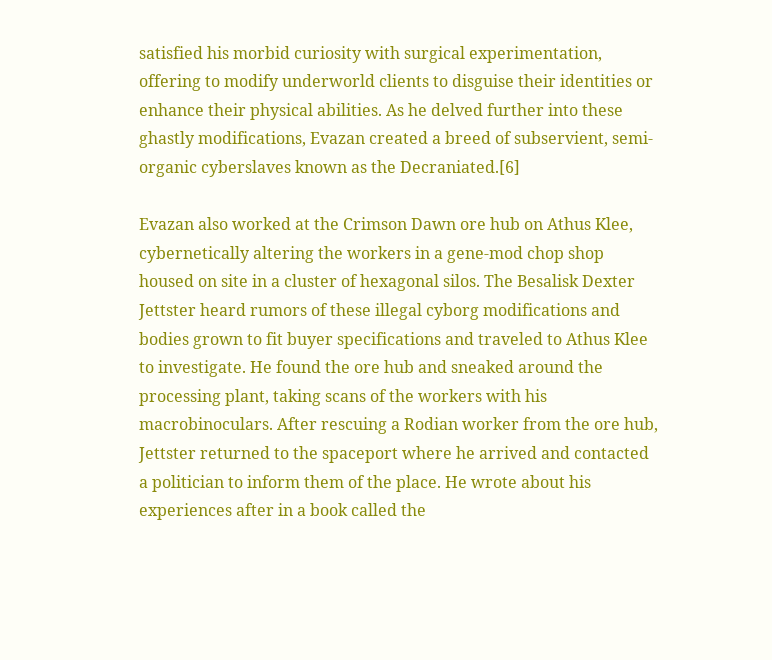satisfied his morbid curiosity with surgical experimentation, offering to modify underworld clients to disguise their identities or enhance their physical abilities. As he delved further into these ghastly modifications, Evazan created a breed of subservient, semi-organic cyberslaves known as the Decraniated.[6]

Evazan also worked at the Crimson Dawn ore hub on Athus Klee, cybernetically altering the workers in a gene-mod chop shop housed on site in a cluster of hexagonal silos. The Besalisk Dexter Jettster heard rumors of these illegal cyborg modifications and bodies grown to fit buyer specifications and traveled to Athus Klee to investigate. He found the ore hub and sneaked around the processing plant, taking scans of the workers with his macrobinoculars. After rescuing a Rodian worker from the ore hub, Jettster returned to the spaceport where he arrived and contacted a politician to inform them of the place. He wrote about his experiences after in a book called the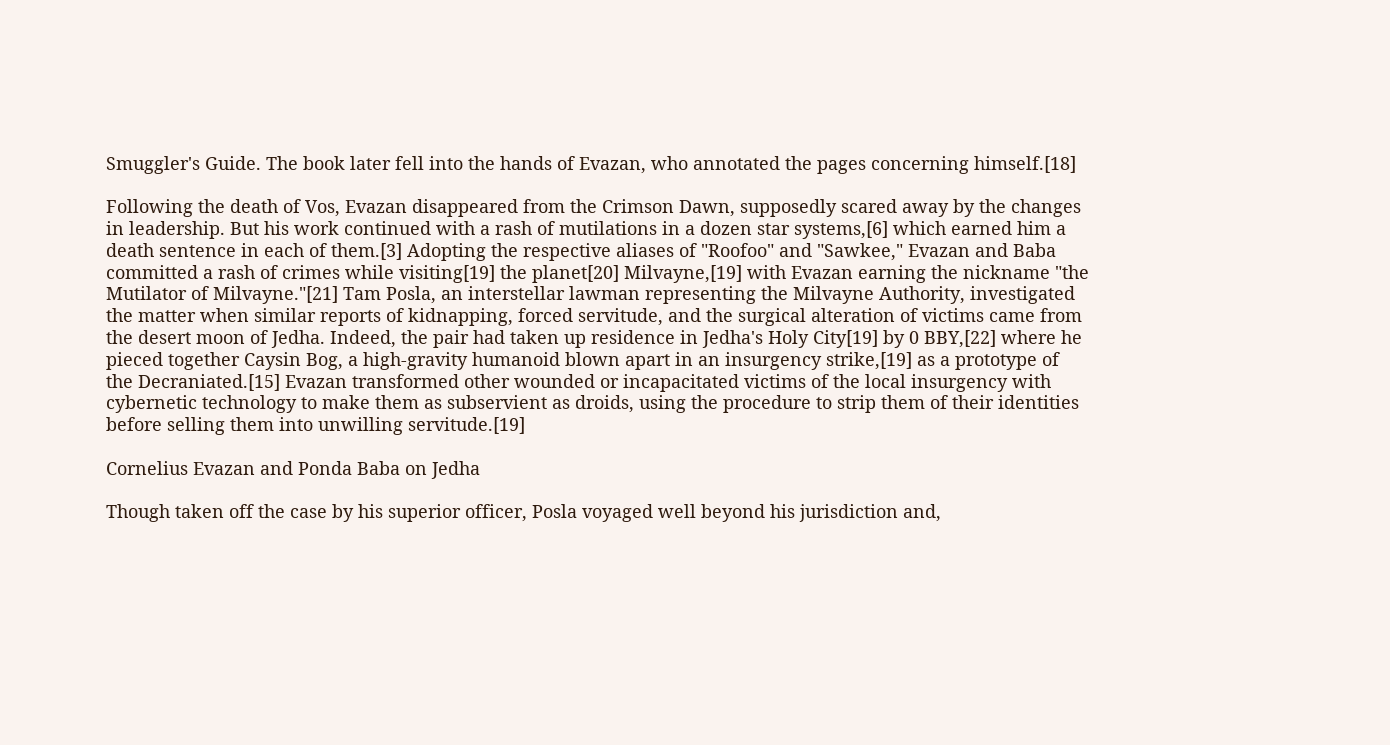Smuggler's Guide. The book later fell into the hands of Evazan, who annotated the pages concerning himself.[18]

Following the death of Vos, Evazan disappeared from the Crimson Dawn, supposedly scared away by the changes in leadership. But his work continued with a rash of mutilations in a dozen star systems,[6] which earned him a death sentence in each of them.[3] Adopting the respective aliases of "Roofoo" and "Sawkee," Evazan and Baba committed a rash of crimes while visiting[19] the planet[20] Milvayne,[19] with Evazan earning the nickname "the Mutilator of Milvayne."[21] Tam Posla, an interstellar lawman representing the Milvayne Authority, investigated the matter when similar reports of kidnapping, forced servitude, and the surgical alteration of victims came from the desert moon of Jedha. Indeed, the pair had taken up residence in Jedha's Holy City[19] by 0 BBY,[22] where he pieced together Caysin Bog, a high-gravity humanoid blown apart in an insurgency strike,[19] as a prototype of the Decraniated.[15] Evazan transformed other wounded or incapacitated victims of the local insurgency with cybernetic technology to make them as subservient as droids, using the procedure to strip them of their identities before selling them into unwilling servitude.[19]

Cornelius Evazan and Ponda Baba on Jedha

Though taken off the case by his superior officer, Posla voyaged well beyond his jurisdiction and,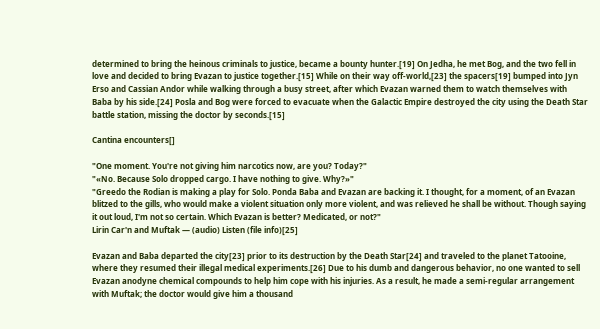determined to bring the heinous criminals to justice, became a bounty hunter.[19] On Jedha, he met Bog, and the two fell in love and decided to bring Evazan to justice together.[15] While on their way off-world,[23] the spacers[19] bumped into Jyn Erso and Cassian Andor while walking through a busy street, after which Evazan warned them to watch themselves with Baba by his side.[24] Posla and Bog were forced to evacuate when the Galactic Empire destroyed the city using the Death Star battle station, missing the doctor by seconds.[15]

Cantina encounters[]

"One moment. You're not giving him narcotics now, are you? Today?"
"«No. Because Solo dropped cargo. I have nothing to give. Why?»"
"Greedo the Rodian is making a play for Solo. Ponda Baba and Evazan are backing it. I thought, for a moment, of an Evazan blitzed to the gills, who would make a violent situation only more violent, and was relieved he shall be without. Though saying it out loud, I'm not so certain. Which Evazan is better? Medicated, or not?"
Lirin Car'n and Muftak — (audio) Listen (file info)[25]

Evazan and Baba departed the city[23] prior to its destruction by the Death Star[24] and traveled to the planet Tatooine, where they resumed their illegal medical experiments.[26] Due to his dumb and dangerous behavior, no one wanted to sell Evazan anodyne chemical compounds to help him cope with his injuries. As a result, he made a semi-regular arrangement with Muftak; the doctor would give him a thousand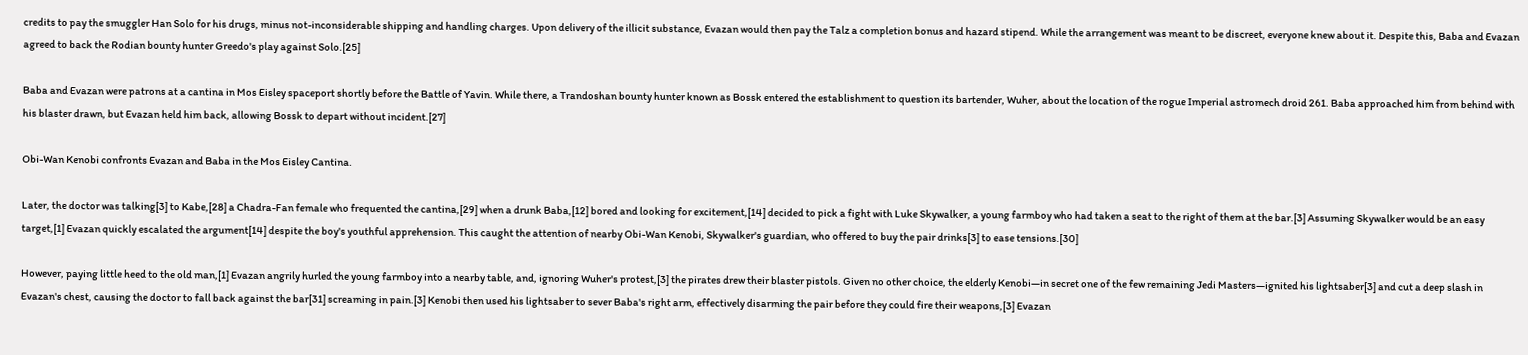credits to pay the smuggler Han Solo for his drugs, minus not-inconsiderable shipping and handling charges. Upon delivery of the illicit substance, Evazan would then pay the Talz a completion bonus and hazard stipend. While the arrangement was meant to be discreet, everyone knew about it. Despite this, Baba and Evazan agreed to back the Rodian bounty hunter Greedo's play against Solo.[25]

Baba and Evazan were patrons at a cantina in Mos Eisley spaceport shortly before the Battle of Yavin. While there, a Trandoshan bounty hunter known as Bossk entered the establishment to question its bartender, Wuher, about the location of the rogue Imperial astromech droid 261. Baba approached him from behind with his blaster drawn, but Evazan held him back, allowing Bossk to depart without incident.[27]

Obi-Wan Kenobi confronts Evazan and Baba in the Mos Eisley Cantina.

Later, the doctor was talking[3] to Kabe,[28] a Chadra-Fan female who frequented the cantina,[29] when a drunk Baba,[12] bored and looking for excitement,[14] decided to pick a fight with Luke Skywalker, a young farmboy who had taken a seat to the right of them at the bar.[3] Assuming Skywalker would be an easy target,[1] Evazan quickly escalated the argument[14] despite the boy's youthful apprehension. This caught the attention of nearby Obi-Wan Kenobi, Skywalker's guardian, who offered to buy the pair drinks[3] to ease tensions.[30]

However, paying little heed to the old man,[1] Evazan angrily hurled the young farmboy into a nearby table, and, ignoring Wuher's protest,[3] the pirates drew their blaster pistols. Given no other choice, the elderly Kenobi—in secret one of the few remaining Jedi Masters—ignited his lightsaber[3] and cut a deep slash in Evazan's chest, causing the doctor to fall back against the bar[31] screaming in pain.[3] Kenobi then used his lightsaber to sever Baba's right arm, effectively disarming the pair before they could fire their weapons,[3] Evazan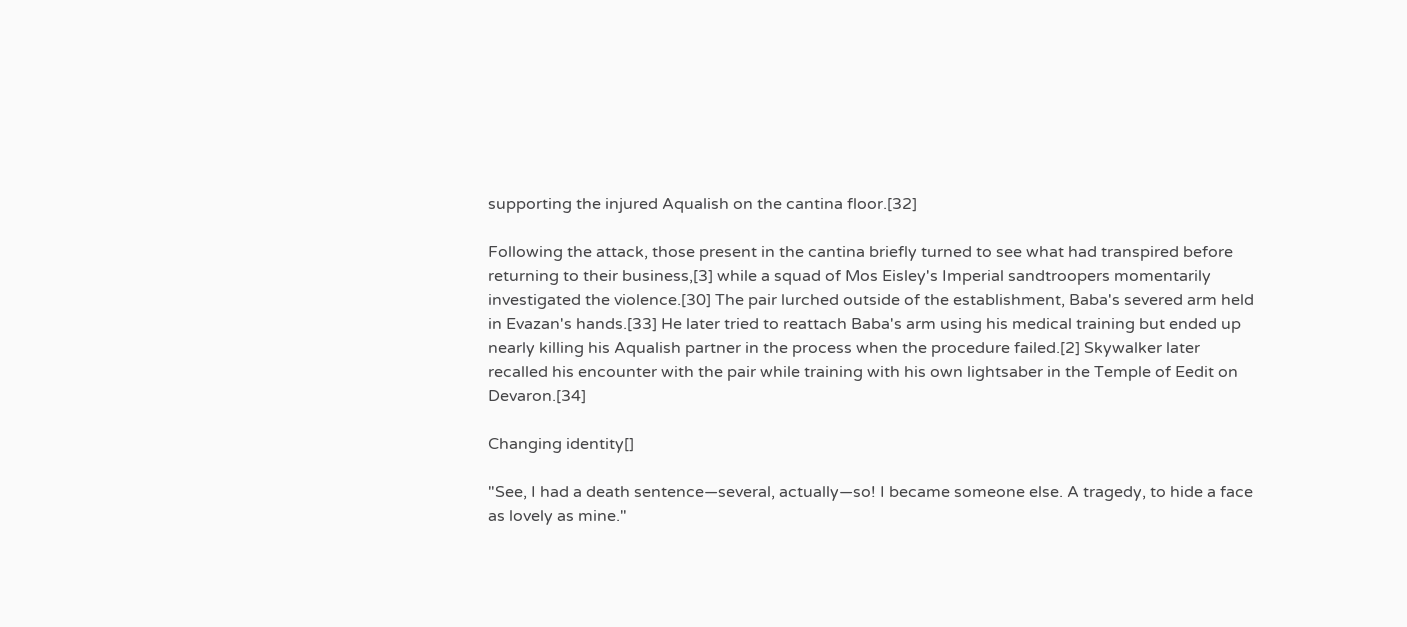supporting the injured Aqualish on the cantina floor.[32]

Following the attack, those present in the cantina briefly turned to see what had transpired before returning to their business,[3] while a squad of Mos Eisley's Imperial sandtroopers momentarily investigated the violence.[30] The pair lurched outside of the establishment, Baba's severed arm held in Evazan's hands.[33] He later tried to reattach Baba's arm using his medical training but ended up nearly killing his Aqualish partner in the process when the procedure failed.[2] Skywalker later recalled his encounter with the pair while training with his own lightsaber in the Temple of Eedit on Devaron.[34]

Changing identity[]

"See, I had a death sentence—several, actually—so! I became someone else. A tragedy, to hide a face as lovely as mine."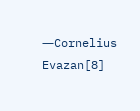―Cornelius Evazan[8]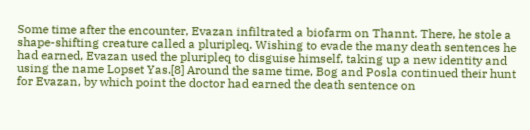Some time after the encounter, Evazan infiltrated a biofarm on Thannt. There, he stole a shape-shifting creature called a pluripleq. Wishing to evade the many death sentences he had earned, Evazan used the pluripleq to disguise himself, taking up a new identity and using the name Lopset Yas.[8] Around the same time, Bog and Posla continued their hunt for Evazan, by which point the doctor had earned the death sentence on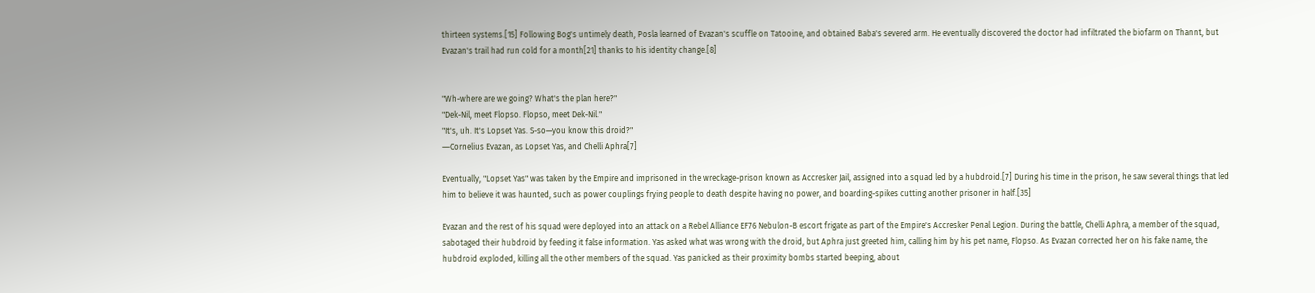thirteen systems.[15] Following Bog's untimely death, Posla learned of Evazan's scuffle on Tatooine, and obtained Baba's severed arm. He eventually discovered the doctor had infiltrated the biofarm on Thannt, but Evazan's trail had run cold for a month[21] thanks to his identity change.[8]


"Wh-where are we going? What's the plan here?"
"Dek-Nil, meet Flopso. Flopso, meet Dek-Nil."
"It's, uh. It's Lopset Yas. S-so—you know this droid?"
―Cornelius Evazan, as Lopset Yas, and Chelli Aphra[7]

Eventually, "Lopset Yas" was taken by the Empire and imprisoned in the wreckage-prison known as Accresker Jail, assigned into a squad led by a hubdroid.[7] During his time in the prison, he saw several things that led him to believe it was haunted, such as power couplings frying people to death despite having no power, and boarding-spikes cutting another prisoner in half.[35]

Evazan and the rest of his squad were deployed into an attack on a Rebel Alliance EF76 Nebulon-B escort frigate as part of the Empire's Accresker Penal Legion. During the battle, Chelli Aphra, a member of the squad, sabotaged their hubdroid by feeding it false information. Yas asked what was wrong with the droid, but Aphra just greeted him, calling him by his pet name, Flopso. As Evazan corrected her on his fake name, the hubdroid exploded, killing all the other members of the squad. Yas panicked as their proximity bombs started beeping, about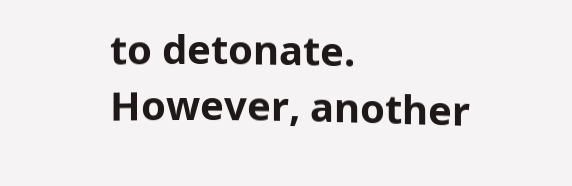to detonate. However, another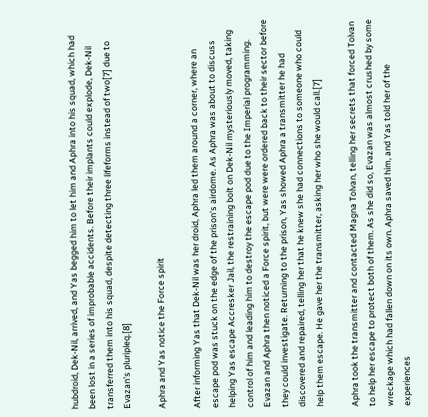hubdroid, Dek-Nil, arrived, and Yas begged him to let him and Aphra into his squad, which had been lost in a series of improbable accidents. Before their implants could explode, Dek-Nil transferred them into his squad, despite detecting three lifeforms instead of two[7] due to Evazan's pluripleq.[8]

Aphra and Yas notice the Force spirit

After informing Yas that Dek-Nil was her droid, Aphra led them around a corner, where an escape pod was stuck on the edge of the prison's airdome. As Aphra was about to discuss helping Yas escape Accresker Jail, the restraining bolt on Dek-Nil mysteriously moved, taking control of him and leading him to destroy the escape pod due to the Imperial programming. Evazan and Aphra then noticed a Force spirit, but were were ordered back to their sector before they could investigate. Returning to the prison, Yas showed Aphra a transmitter he had discovered and repaired, telling her that he knew she had connections to someone who could help them escape. He gave her the transmitter, asking her who she would call.[7]

Aphra took the transmitter and contacted Magna Tolvan, telling her secrets that forced Tolvan to help her escape to protect both of them. As she did so, Evazan was almost crushed by some wreckage which had fallen down on its own. Aphra saved him, and Yas told her of the experiences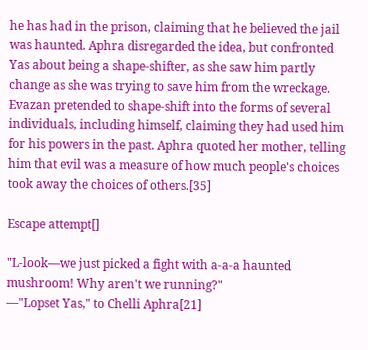he has had in the prison, claiming that he believed the jail was haunted. Aphra disregarded the idea, but confronted Yas about being a shape-shifter, as she saw him partly change as she was trying to save him from the wreckage. Evazan pretended to shape-shift into the forms of several individuals, including himself, claiming they had used him for his powers in the past. Aphra quoted her mother, telling him that evil was a measure of how much people's choices took away the choices of others.[35]

Escape attempt[]

"L-look—we just picked a fight with a-a-a haunted mushroom! Why aren't we running?"
―"Lopset Yas," to Chelli Aphra[21]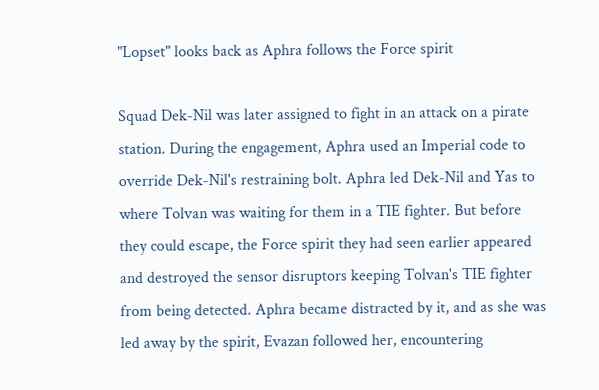"Lopset" looks back as Aphra follows the Force spirit

Squad Dek-Nil was later assigned to fight in an attack on a pirate station. During the engagement, Aphra used an Imperial code to override Dek-Nil's restraining bolt. Aphra led Dek-Nil and Yas to where Tolvan was waiting for them in a TIE fighter. But before they could escape, the Force spirit they had seen earlier appeared and destroyed the sensor disruptors keeping Tolvan's TIE fighter from being detected. Aphra became distracted by it, and as she was led away by the spirit, Evazan followed her, encountering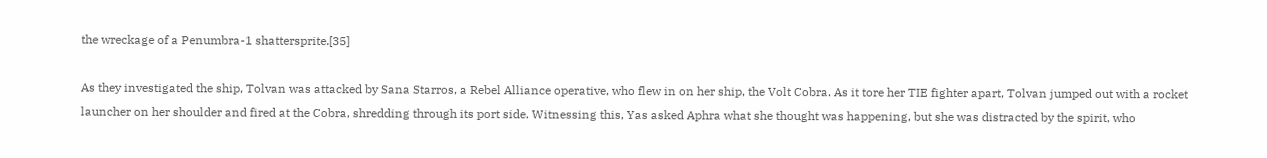the wreckage of a Penumbra-1 shattersprite.[35]

As they investigated the ship, Tolvan was attacked by Sana Starros, a Rebel Alliance operative, who flew in on her ship, the Volt Cobra. As it tore her TIE fighter apart, Tolvan jumped out with a rocket launcher on her shoulder and fired at the Cobra, shredding through its port side. Witnessing this, Yas asked Aphra what she thought was happening, but she was distracted by the spirit, who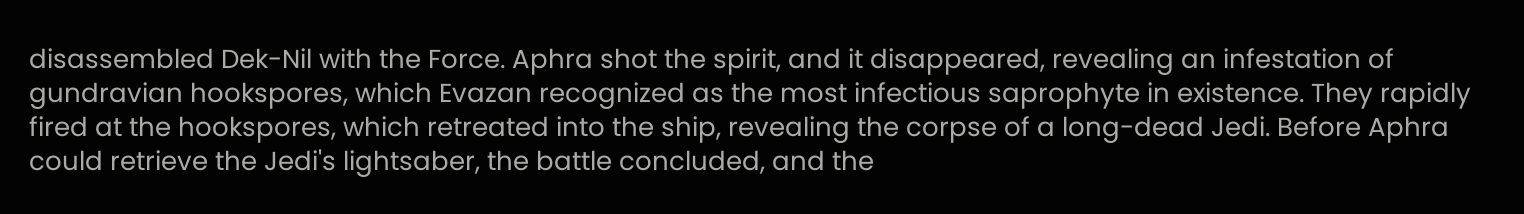disassembled Dek-Nil with the Force. Aphra shot the spirit, and it disappeared, revealing an infestation of gundravian hookspores, which Evazan recognized as the most infectious saprophyte in existence. They rapidly fired at the hookspores, which retreated into the ship, revealing the corpse of a long-dead Jedi. Before Aphra could retrieve the Jedi's lightsaber, the battle concluded, and the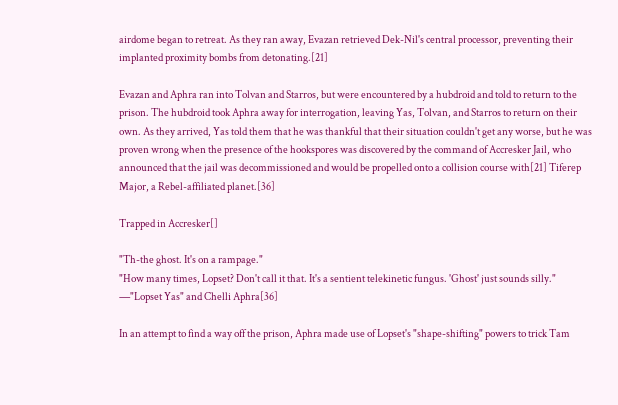airdome began to retreat. As they ran away, Evazan retrieved Dek-Nil's central processor, preventing their implanted proximity bombs from detonating.[21]

Evazan and Aphra ran into Tolvan and Starros, but were encountered by a hubdroid and told to return to the prison. The hubdroid took Aphra away for interrogation, leaving Yas, Tolvan, and Starros to return on their own. As they arrived, Yas told them that he was thankful that their situation couldn't get any worse, but he was proven wrong when the presence of the hookspores was discovered by the command of Accresker Jail, who announced that the jail was decommissioned and would be propelled onto a collision course with[21] Tiferep Major, a Rebel-affiliated planet.[36]

Trapped in Accresker[]

"Th-the ghost. It's on a rampage."
"How many times, Lopset? Don't call it that. It's a sentient telekinetic fungus. 'Ghost' just sounds silly."
―"Lopset Yas" and Chelli Aphra[36]

In an attempt to find a way off the prison, Aphra made use of Lopset's "shape-shifting" powers to trick Tam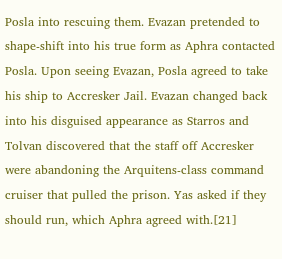Posla into rescuing them. Evazan pretended to shape-shift into his true form as Aphra contacted Posla. Upon seeing Evazan, Posla agreed to take his ship to Accresker Jail. Evazan changed back into his disguised appearance as Starros and Tolvan discovered that the staff off Accresker were abandoning the Arquitens-class command cruiser that pulled the prison. Yas asked if they should run, which Aphra agreed with.[21]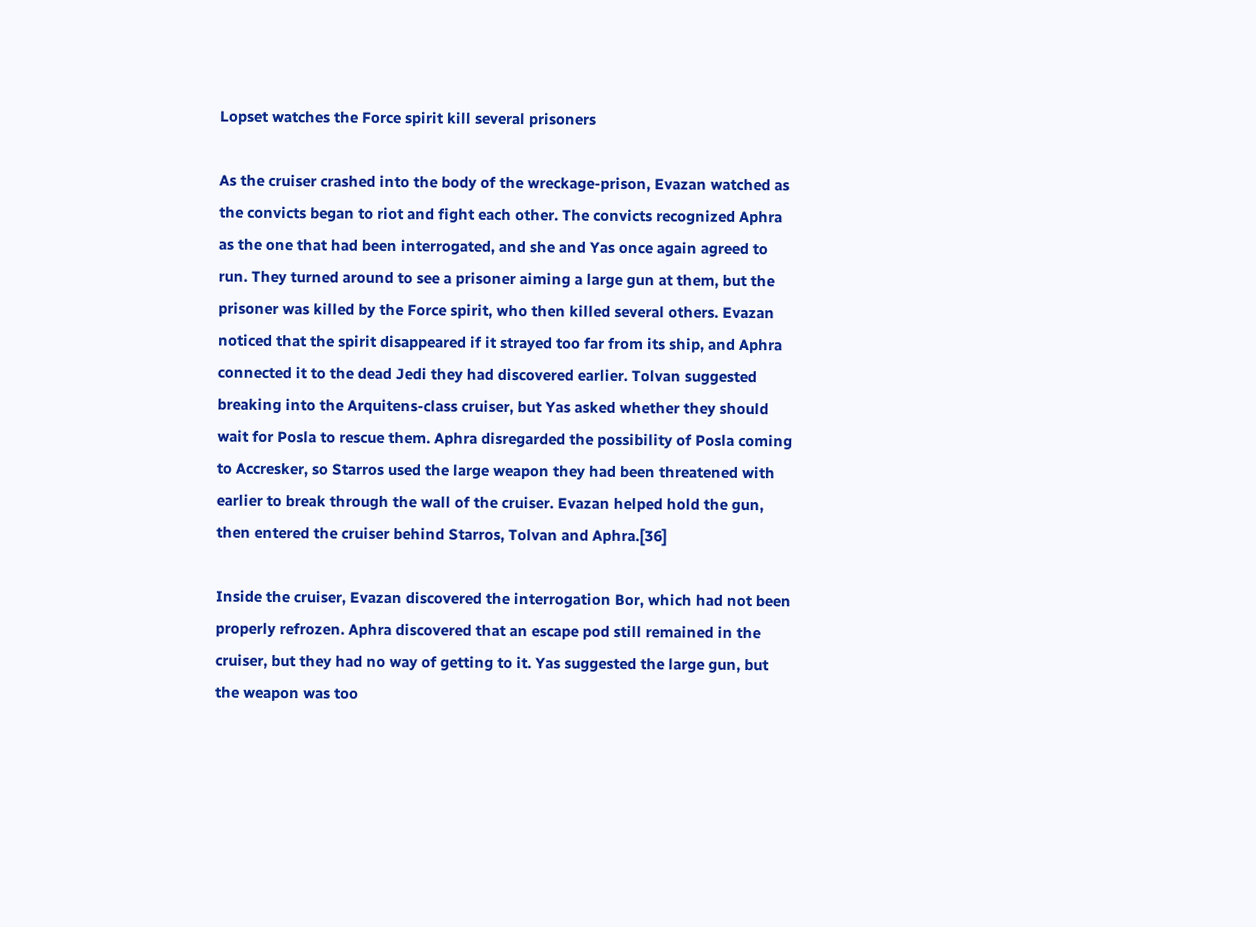Lopset watches the Force spirit kill several prisoners

As the cruiser crashed into the body of the wreckage-prison, Evazan watched as the convicts began to riot and fight each other. The convicts recognized Aphra as the one that had been interrogated, and she and Yas once again agreed to run. They turned around to see a prisoner aiming a large gun at them, but the prisoner was killed by the Force spirit, who then killed several others. Evazan noticed that the spirit disappeared if it strayed too far from its ship, and Aphra connected it to the dead Jedi they had discovered earlier. Tolvan suggested breaking into the Arquitens-class cruiser, but Yas asked whether they should wait for Posla to rescue them. Aphra disregarded the possibility of Posla coming to Accresker, so Starros used the large weapon they had been threatened with earlier to break through the wall of the cruiser. Evazan helped hold the gun, then entered the cruiser behind Starros, Tolvan and Aphra.[36]

Inside the cruiser, Evazan discovered the interrogation Bor, which had not been properly refrozen. Aphra discovered that an escape pod still remained in the cruiser, but they had no way of getting to it. Yas suggested the large gun, but the weapon was too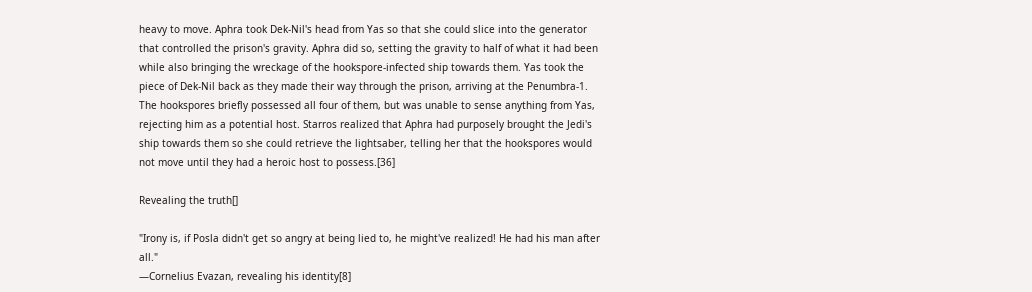heavy to move. Aphra took Dek-Nil's head from Yas so that she could slice into the generator that controlled the prison's gravity. Aphra did so, setting the gravity to half of what it had been while also bringing the wreckage of the hookspore-infected ship towards them. Yas took the piece of Dek-Nil back as they made their way through the prison, arriving at the Penumbra-1. The hookspores briefly possessed all four of them, but was unable to sense anything from Yas, rejecting him as a potential host. Starros realized that Aphra had purposely brought the Jedi's ship towards them so she could retrieve the lightsaber, telling her that the hookspores would not move until they had a heroic host to possess.[36]

Revealing the truth[]

"Irony is, if Posla didn't get so angry at being lied to, he might've realized! He had his man after all."
―Cornelius Evazan, revealing his identity[8]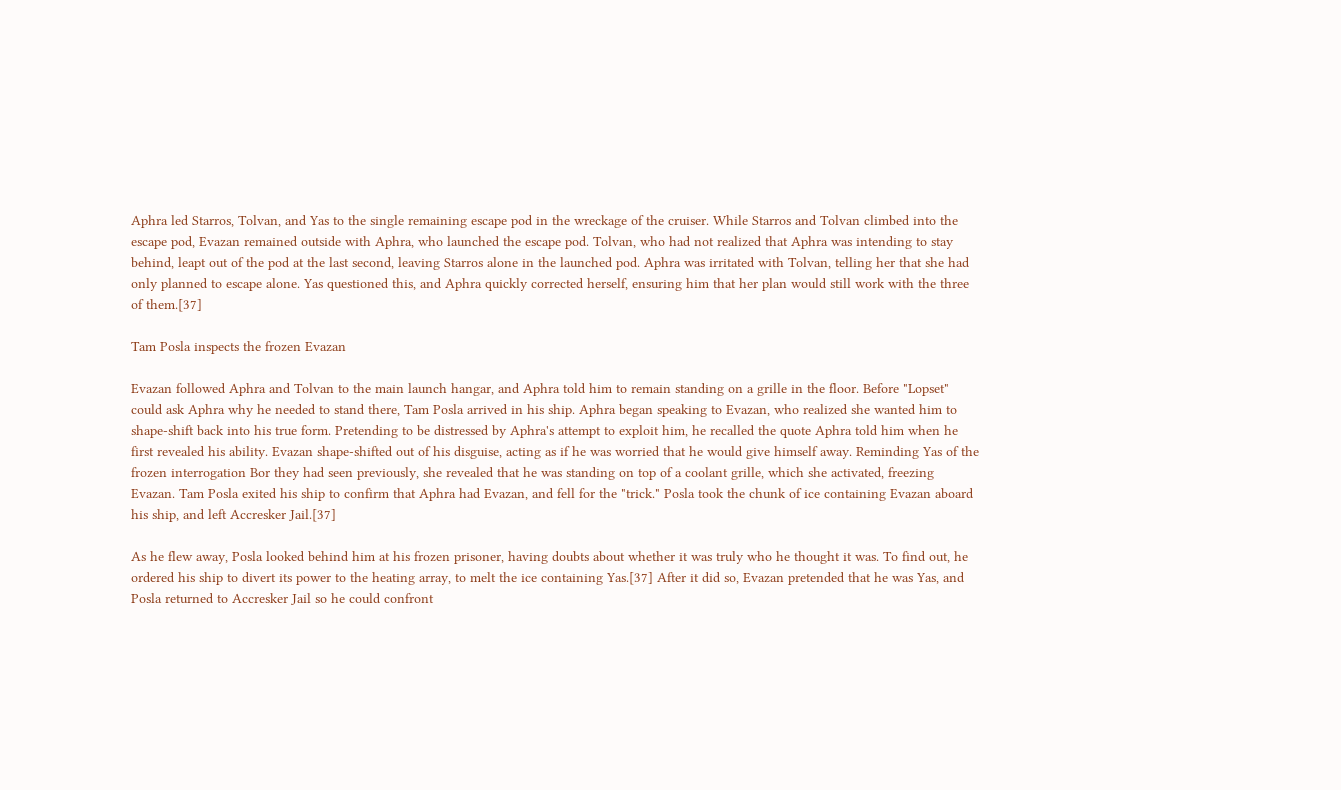Aphra led Starros, Tolvan, and Yas to the single remaining escape pod in the wreckage of the cruiser. While Starros and Tolvan climbed into the escape pod, Evazan remained outside with Aphra, who launched the escape pod. Tolvan, who had not realized that Aphra was intending to stay behind, leapt out of the pod at the last second, leaving Starros alone in the launched pod. Aphra was irritated with Tolvan, telling her that she had only planned to escape alone. Yas questioned this, and Aphra quickly corrected herself, ensuring him that her plan would still work with the three of them.[37]

Tam Posla inspects the frozen Evazan

Evazan followed Aphra and Tolvan to the main launch hangar, and Aphra told him to remain standing on a grille in the floor. Before "Lopset" could ask Aphra why he needed to stand there, Tam Posla arrived in his ship. Aphra began speaking to Evazan, who realized she wanted him to shape-shift back into his true form. Pretending to be distressed by Aphra's attempt to exploit him, he recalled the quote Aphra told him when he first revealed his ability. Evazan shape-shifted out of his disguise, acting as if he was worried that he would give himself away. Reminding Yas of the frozen interrogation Bor they had seen previously, she revealed that he was standing on top of a coolant grille, which she activated, freezing Evazan. Tam Posla exited his ship to confirm that Aphra had Evazan, and fell for the "trick." Posla took the chunk of ice containing Evazan aboard his ship, and left Accresker Jail.[37]

As he flew away, Posla looked behind him at his frozen prisoner, having doubts about whether it was truly who he thought it was. To find out, he ordered his ship to divert its power to the heating array, to melt the ice containing Yas.[37] After it did so, Evazan pretended that he was Yas, and Posla returned to Accresker Jail so he could confront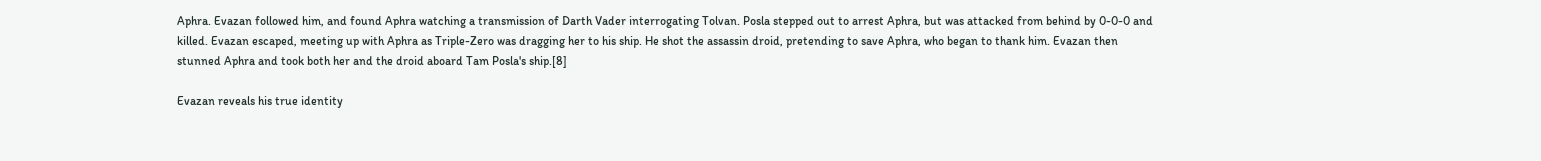Aphra. Evazan followed him, and found Aphra watching a transmission of Darth Vader interrogating Tolvan. Posla stepped out to arrest Aphra, but was attacked from behind by 0-0-0 and killed. Evazan escaped, meeting up with Aphra as Triple-Zero was dragging her to his ship. He shot the assassin droid, pretending to save Aphra, who began to thank him. Evazan then stunned Aphra and took both her and the droid aboard Tam Posla's ship.[8]

Evazan reveals his true identity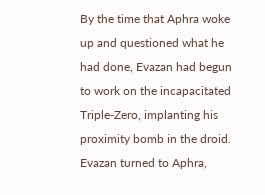By the time that Aphra woke up and questioned what he had done, Evazan had begun to work on the incapacitated Triple-Zero, implanting his proximity bomb in the droid. Evazan turned to Aphra,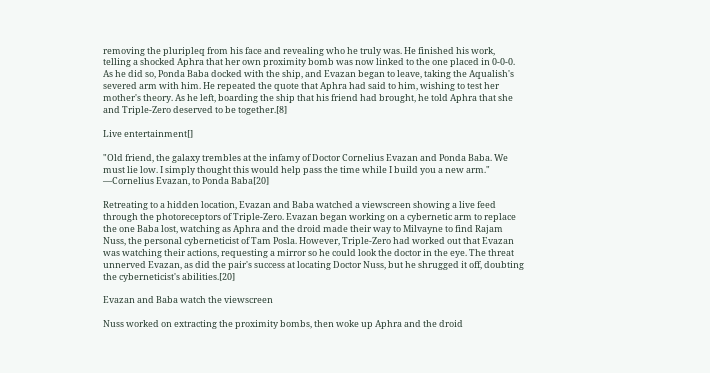removing the pluripleq from his face and revealing who he truly was. He finished his work, telling a shocked Aphra that her own proximity bomb was now linked to the one placed in 0-0-0. As he did so, Ponda Baba docked with the ship, and Evazan began to leave, taking the Aqualish's severed arm with him. He repeated the quote that Aphra had said to him, wishing to test her mother's theory. As he left, boarding the ship that his friend had brought, he told Aphra that she and Triple-Zero deserved to be together.[8]

Live entertainment[]

"Old friend, the galaxy trembles at the infamy of Doctor Cornelius Evazan and Ponda Baba. We must lie low. I simply thought this would help pass the time while I build you a new arm."
―Cornelius Evazan, to Ponda Baba[20]

Retreating to a hidden location, Evazan and Baba watched a viewscreen showing a live feed through the photoreceptors of Triple-Zero. Evazan began working on a cybernetic arm to replace the one Baba lost, watching as Aphra and the droid made their way to Milvayne to find Rajam Nuss, the personal cyberneticist of Tam Posla. However, Triple-Zero had worked out that Evazan was watching their actions, requesting a mirror so he could look the doctor in the eye. The threat unnerved Evazan, as did the pair's success at locating Doctor Nuss, but he shrugged it off, doubting the cyberneticist's abilities.[20]

Evazan and Baba watch the viewscreen

Nuss worked on extracting the proximity bombs, then woke up Aphra and the droid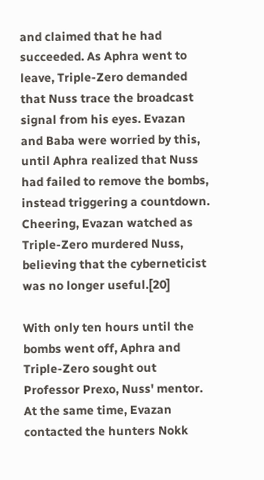and claimed that he had succeeded. As Aphra went to leave, Triple-Zero demanded that Nuss trace the broadcast signal from his eyes. Evazan and Baba were worried by this, until Aphra realized that Nuss had failed to remove the bombs, instead triggering a countdown. Cheering, Evazan watched as Triple-Zero murdered Nuss, believing that the cyberneticist was no longer useful.[20]

With only ten hours until the bombs went off, Aphra and Triple-Zero sought out Professor Prexo, Nuss' mentor. At the same time, Evazan contacted the hunters Nokk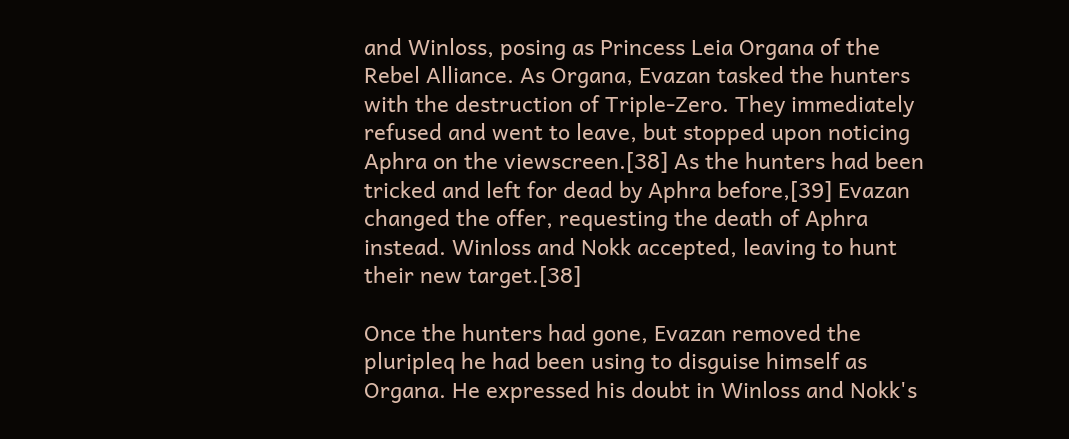and Winloss, posing as Princess Leia Organa of the Rebel Alliance. As Organa, Evazan tasked the hunters with the destruction of Triple-Zero. They immediately refused and went to leave, but stopped upon noticing Aphra on the viewscreen.[38] As the hunters had been tricked and left for dead by Aphra before,[39] Evazan changed the offer, requesting the death of Aphra instead. Winloss and Nokk accepted, leaving to hunt their new target.[38]

Once the hunters had gone, Evazan removed the pluripleq he had been using to disguise himself as Organa. He expressed his doubt in Winloss and Nokk's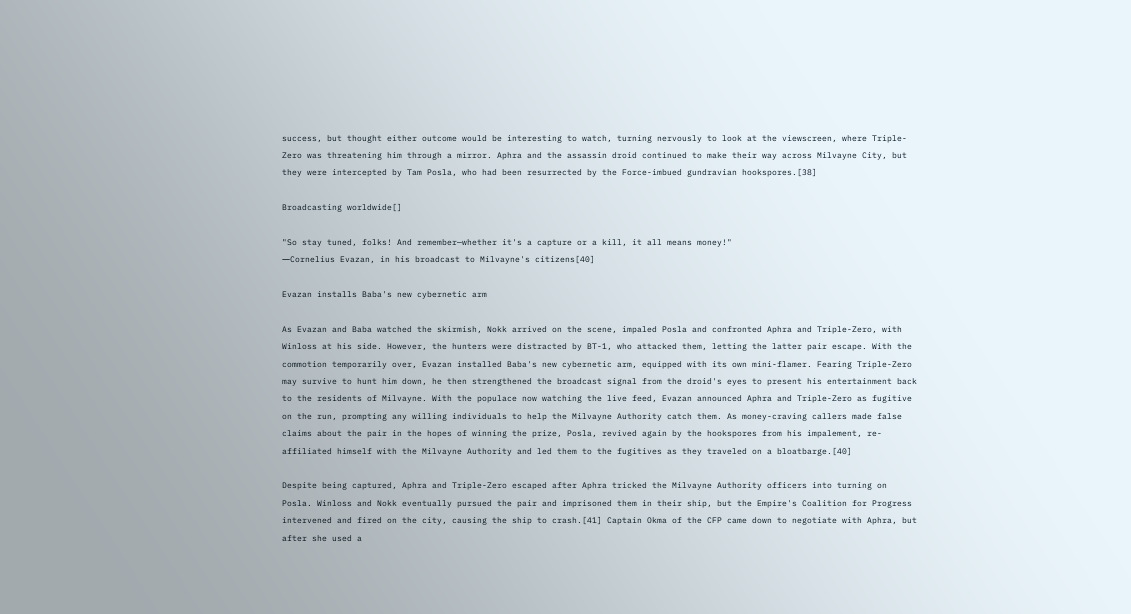success, but thought either outcome would be interesting to watch, turning nervously to look at the viewscreen, where Triple-Zero was threatening him through a mirror. Aphra and the assassin droid continued to make their way across Milvayne City, but they were intercepted by Tam Posla, who had been resurrected by the Force-imbued gundravian hookspores.[38]

Broadcasting worldwide[]

"So stay tuned, folks! And remember—whether it's a capture or a kill, it all means money!"
―Cornelius Evazan, in his broadcast to Milvayne's citizens[40]

Evazan installs Baba's new cybernetic arm

As Evazan and Baba watched the skirmish, Nokk arrived on the scene, impaled Posla and confronted Aphra and Triple-Zero, with Winloss at his side. However, the hunters were distracted by BT-1, who attacked them, letting the latter pair escape. With the commotion temporarily over, Evazan installed Baba's new cybernetic arm, equipped with its own mini-flamer. Fearing Triple-Zero may survive to hunt him down, he then strengthened the broadcast signal from the droid's eyes to present his entertainment back to the residents of Milvayne. With the populace now watching the live feed, Evazan announced Aphra and Triple-Zero as fugitive on the run, prompting any willing individuals to help the Milvayne Authority catch them. As money-craving callers made false claims about the pair in the hopes of winning the prize, Posla, revived again by the hookspores from his impalement, re-affiliated himself with the Milvayne Authority and led them to the fugitives as they traveled on a bloatbarge.[40]

Despite being captured, Aphra and Triple-Zero escaped after Aphra tricked the Milvayne Authority officers into turning on Posla. Winloss and Nokk eventually pursued the pair and imprisoned them in their ship, but the Empire's Coalition for Progress intervened and fired on the city, causing the ship to crash.[41] Captain Okma of the CFP came down to negotiate with Aphra, but after she used a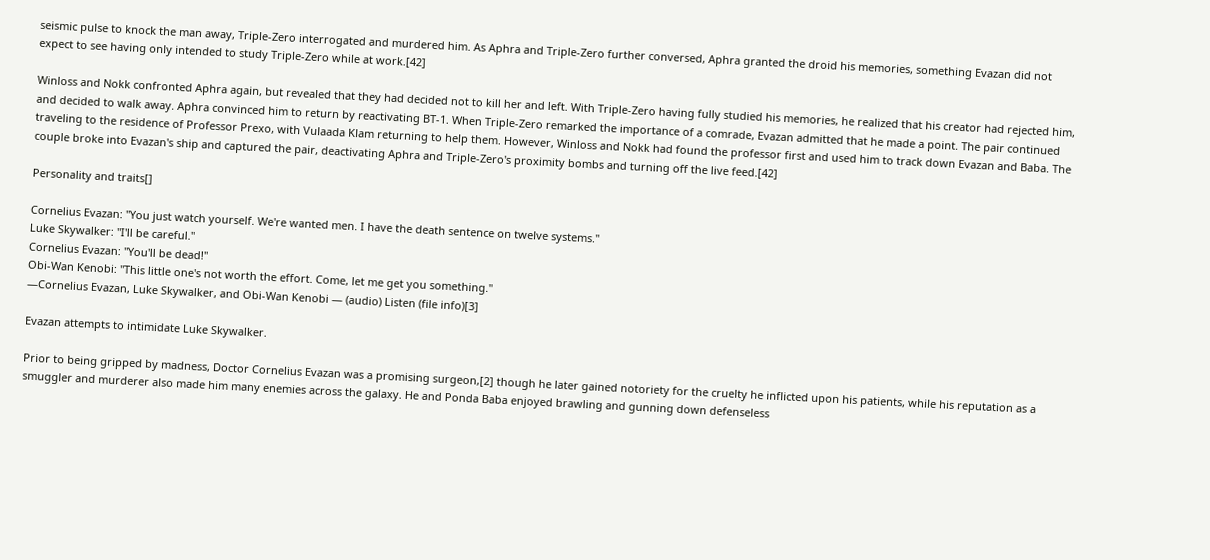seismic pulse to knock the man away, Triple-Zero interrogated and murdered him. As Aphra and Triple-Zero further conversed, Aphra granted the droid his memories, something Evazan did not expect to see having only intended to study Triple-Zero while at work.[42]

Winloss and Nokk confronted Aphra again, but revealed that they had decided not to kill her and left. With Triple-Zero having fully studied his memories, he realized that his creator had rejected him, and decided to walk away. Aphra convinced him to return by reactivating BT-1. When Triple-Zero remarked the importance of a comrade, Evazan admitted that he made a point. The pair continued traveling to the residence of Professor Prexo, with Vulaada Klam returning to help them. However, Winloss and Nokk had found the professor first and used him to track down Evazan and Baba. The couple broke into Evazan's ship and captured the pair, deactivating Aphra and Triple-Zero's proximity bombs and turning off the live feed.[42]

Personality and traits[]

Cornelius Evazan: "You just watch yourself. We're wanted men. I have the death sentence on twelve systems."
Luke Skywalker: "I'll be careful."
Cornelius Evazan: "You'll be dead!"
Obi-Wan Kenobi: "This little one's not worth the effort. Come, let me get you something."
―Cornelius Evazan, Luke Skywalker, and Obi-Wan Kenobi — (audio) Listen (file info)[3]

Evazan attempts to intimidate Luke Skywalker.

Prior to being gripped by madness, Doctor Cornelius Evazan was a promising surgeon,[2] though he later gained notoriety for the cruelty he inflicted upon his patients, while his reputation as a smuggler and murderer also made him many enemies across the galaxy. He and Ponda Baba enjoyed brawling and gunning down defenseless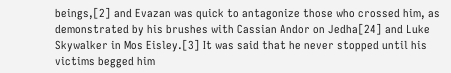beings,[2] and Evazan was quick to antagonize those who crossed him, as demonstrated by his brushes with Cassian Andor on Jedha[24] and Luke Skywalker in Mos Eisley.[3] It was said that he never stopped until his victims begged him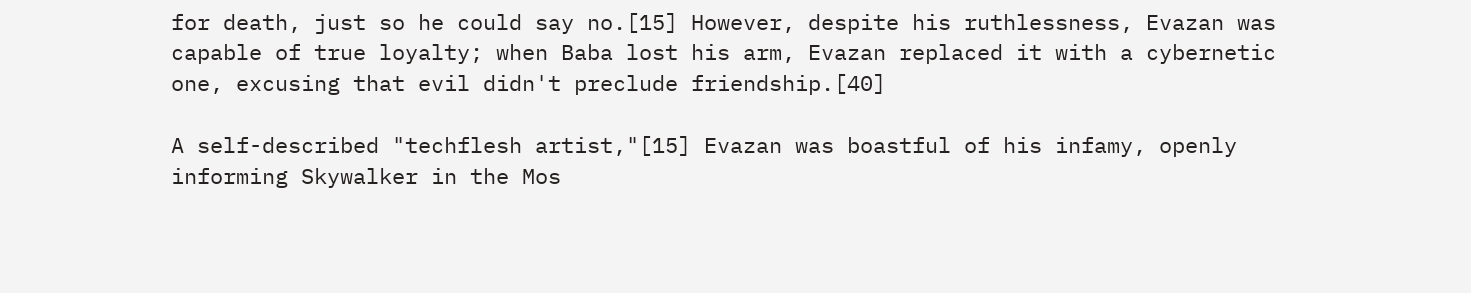for death, just so he could say no.[15] However, despite his ruthlessness, Evazan was capable of true loyalty; when Baba lost his arm, Evazan replaced it with a cybernetic one, excusing that evil didn't preclude friendship.[40]

A self-described "techflesh artist,"[15] Evazan was boastful of his infamy, openly informing Skywalker in the Mos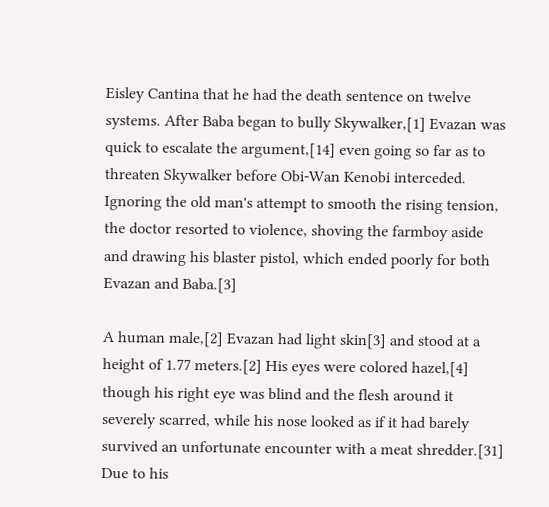Eisley Cantina that he had the death sentence on twelve systems. After Baba began to bully Skywalker,[1] Evazan was quick to escalate the argument,[14] even going so far as to threaten Skywalker before Obi-Wan Kenobi interceded. Ignoring the old man's attempt to smooth the rising tension, the doctor resorted to violence, shoving the farmboy aside and drawing his blaster pistol, which ended poorly for both Evazan and Baba.[3]

A human male,[2] Evazan had light skin[3] and stood at a height of 1.77 meters.[2] His eyes were colored hazel,[4] though his right eye was blind and the flesh around it severely scarred, while his nose looked as if it had barely survived an unfortunate encounter with a meat shredder.[31] Due to his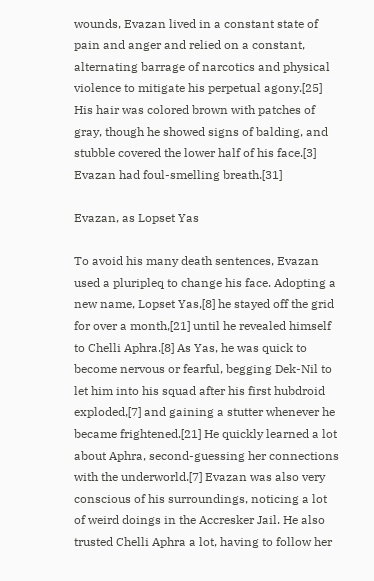wounds, Evazan lived in a constant state of pain and anger and relied on a constant, alternating barrage of narcotics and physical violence to mitigate his perpetual agony.[25] His hair was colored brown with patches of gray, though he showed signs of balding, and stubble covered the lower half of his face.[3] Evazan had foul-smelling breath.[31]

Evazan, as Lopset Yas

To avoid his many death sentences, Evazan used a pluripleq to change his face. Adopting a new name, Lopset Yas,[8] he stayed off the grid for over a month,[21] until he revealed himself to Chelli Aphra.[8] As Yas, he was quick to become nervous or fearful, begging Dek-Nil to let him into his squad after his first hubdroid exploded,[7] and gaining a stutter whenever he became frightened.[21] He quickly learned a lot about Aphra, second-guessing her connections with the underworld.[7] Evazan was also very conscious of his surroundings, noticing a lot of weird doings in the Accresker Jail. He also trusted Chelli Aphra a lot, having to follow her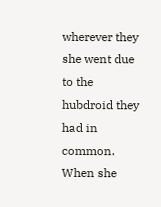wherever they she went due to the hubdroid they had in common. When she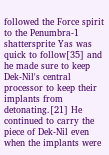followed the Force spirit to the Penumbra-1 shattersprite Yas was quick to follow[35] and he made sure to keep Dek-Nil's central processor to keep their implants from detonating.[21] He continued to carry the piece of Dek-Nil even when the implants were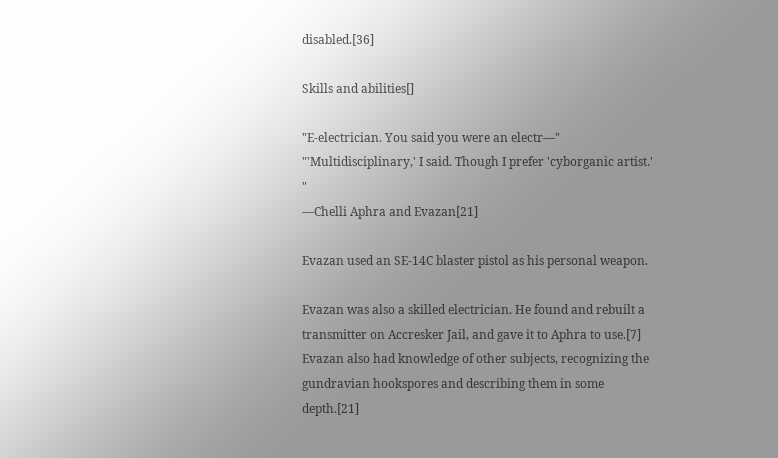disabled.[36]

Skills and abilities[]

"E-electrician. You said you were an electr—"
"'Multidisciplinary,' I said. Though I prefer 'cyborganic artist.' "
―Chelli Aphra and Evazan[21]

Evazan used an SE-14C blaster pistol as his personal weapon.

Evazan was also a skilled electrician. He found and rebuilt a transmitter on Accresker Jail, and gave it to Aphra to use.[7] Evazan also had knowledge of other subjects, recognizing the gundravian hookspores and describing them in some depth.[21]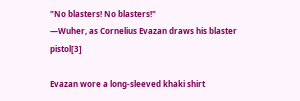"No blasters! No blasters!"
―Wuher, as Cornelius Evazan draws his blaster pistol[3]

Evazan wore a long-sleeved khaki shirt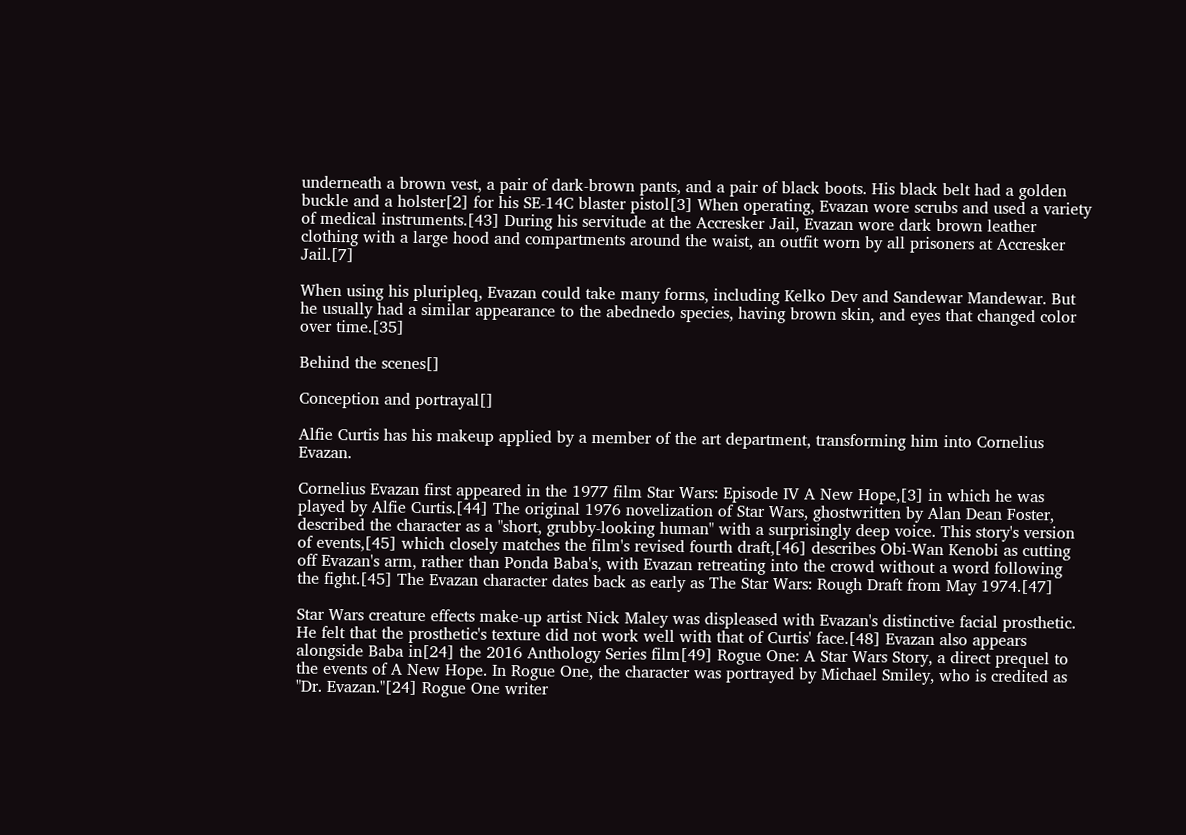underneath a brown vest, a pair of dark-brown pants, and a pair of black boots. His black belt had a golden buckle and a holster[2] for his SE-14C blaster pistol[3] When operating, Evazan wore scrubs and used a variety of medical instruments.[43] During his servitude at the Accresker Jail, Evazan wore dark brown leather clothing with a large hood and compartments around the waist, an outfit worn by all prisoners at Accresker Jail.[7]

When using his pluripleq, Evazan could take many forms, including Kelko Dev and Sandewar Mandewar. But he usually had a similar appearance to the abednedo species, having brown skin, and eyes that changed color over time.[35]

Behind the scenes[]

Conception and portrayal[]

Alfie Curtis has his makeup applied by a member of the art department, transforming him into Cornelius Evazan.

Cornelius Evazan first appeared in the 1977 film Star Wars: Episode IV A New Hope,[3] in which he was played by Alfie Curtis.[44] The original 1976 novelization of Star Wars, ghostwritten by Alan Dean Foster, described the character as a "short, grubby-looking human" with a surprisingly deep voice. This story's version of events,[45] which closely matches the film's revised fourth draft,[46] describes Obi-Wan Kenobi as cutting off Evazan's arm, rather than Ponda Baba's, with Evazan retreating into the crowd without a word following the fight.[45] The Evazan character dates back as early as The Star Wars: Rough Draft from May 1974.[47]

Star Wars creature effects make-up artist Nick Maley was displeased with Evazan's distinctive facial prosthetic. He felt that the prosthetic's texture did not work well with that of Curtis' face.[48] Evazan also appears alongside Baba in[24] the 2016 Anthology Series film[49] Rogue One: A Star Wars Story, a direct prequel to the events of A New Hope. In Rogue One, the character was portrayed by Michael Smiley, who is credited as "Dr. Evazan."[24] Rogue One writer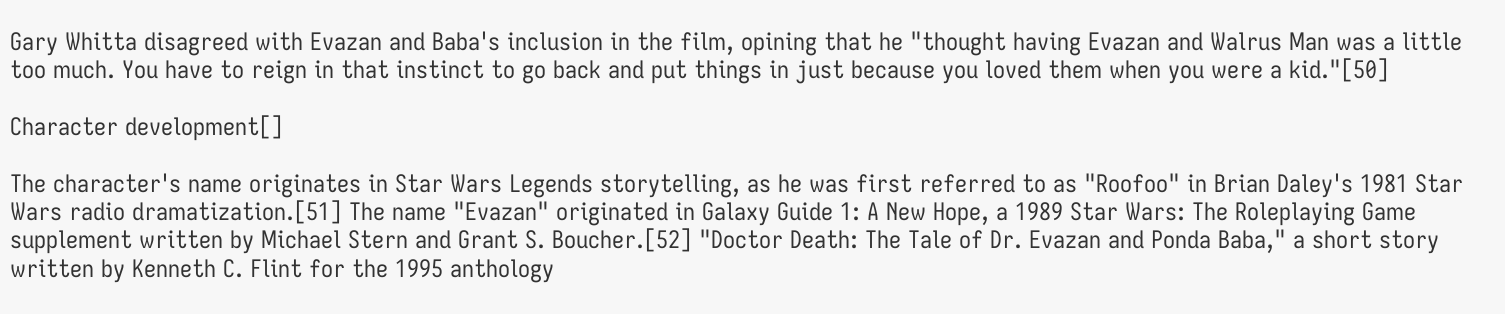Gary Whitta disagreed with Evazan and Baba's inclusion in the film, opining that he "thought having Evazan and Walrus Man was a little too much. You have to reign in that instinct to go back and put things in just because you loved them when you were a kid."[50]

Character development[]

The character's name originates in Star Wars Legends storytelling, as he was first referred to as "Roofoo" in Brian Daley's 1981 Star Wars radio dramatization.[51] The name "Evazan" originated in Galaxy Guide 1: A New Hope, a 1989 Star Wars: The Roleplaying Game supplement written by Michael Stern and Grant S. Boucher.[52] "Doctor Death: The Tale of Dr. Evazan and Ponda Baba," a short story written by Kenneth C. Flint for the 1995 anthology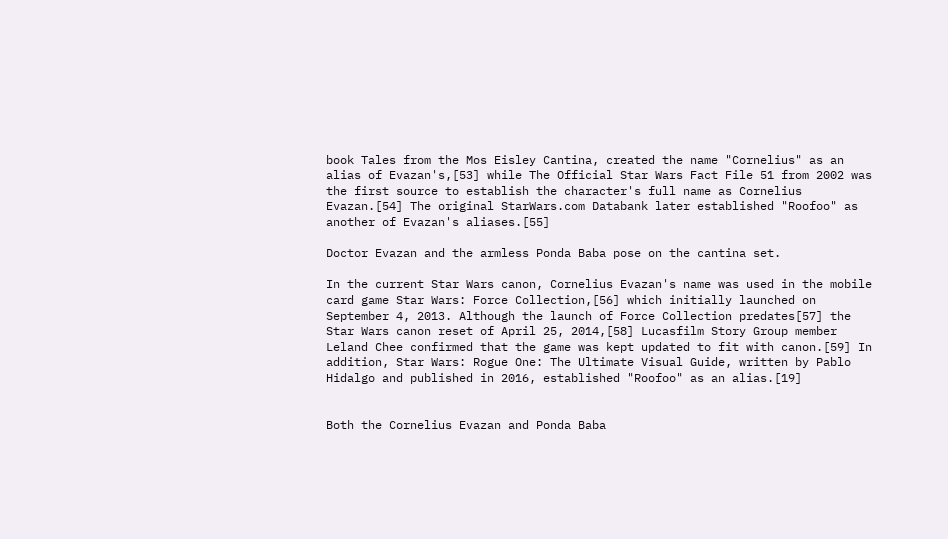book Tales from the Mos Eisley Cantina, created the name "Cornelius" as an alias of Evazan's,[53] while The Official Star Wars Fact File 51 from 2002 was the first source to establish the character's full name as Cornelius Evazan.[54] The original StarWars.com Databank later established "Roofoo" as another of Evazan's aliases.[55]

Doctor Evazan and the armless Ponda Baba pose on the cantina set.

In the current Star Wars canon, Cornelius Evazan's name was used in the mobile card game Star Wars: Force Collection,[56] which initially launched on September 4, 2013. Although the launch of Force Collection predates[57] the Star Wars canon reset of April 25, 2014,[58] Lucasfilm Story Group member Leland Chee confirmed that the game was kept updated to fit with canon.[59] In addition, Star Wars: Rogue One: The Ultimate Visual Guide, written by Pablo Hidalgo and published in 2016, established "Roofoo" as an alias.[19]


Both the Cornelius Evazan and Ponda Baba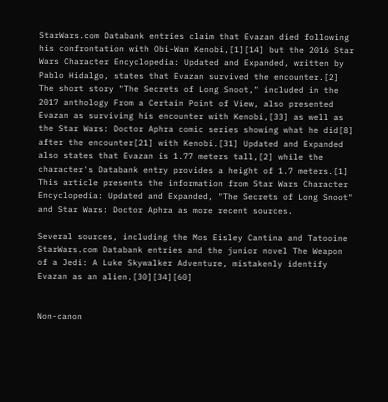StarWars.com Databank entries claim that Evazan died following his confrontation with Obi-Wan Kenobi,[1][14] but the 2016 Star Wars Character Encyclopedia: Updated and Expanded, written by Pablo Hidalgo, states that Evazan survived the encounter.[2] The short story "The Secrets of Long Snoot," included in the 2017 anthology From a Certain Point of View, also presented Evazan as surviving his encounter with Kenobi,[33] as well as the Star Wars: Doctor Aphra comic series showing what he did[8] after the encounter[21] with Kenobi.[31] Updated and Expanded also states that Evazan is 1.77 meters tall,[2] while the character's Databank entry provides a height of 1.7 meters.[1] This article presents the information from Star Wars Character Encyclopedia: Updated and Expanded, "The Secrets of Long Snoot" and Star Wars: Doctor Aphra as more recent sources.

Several sources, including the Mos Eisley Cantina and Tatooine StarWars.com Databank entries and the junior novel The Weapon of a Jedi: A Luke Skywalker Adventure, mistakenly identify Evazan as an alien.[30][34][60]


Non-canon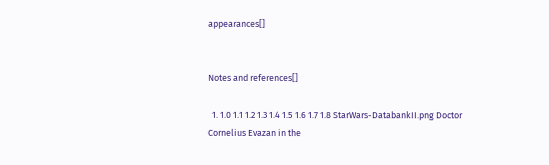appearances[]


Notes and references[]

  1. 1.0 1.1 1.2 1.3 1.4 1.5 1.6 1.7 1.8 StarWars-DatabankII.png Doctor Cornelius Evazan in the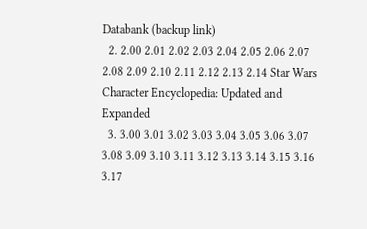Databank (backup link)
  2. 2.00 2.01 2.02 2.03 2.04 2.05 2.06 2.07 2.08 2.09 2.10 2.11 2.12 2.13 2.14 Star Wars Character Encyclopedia: Updated and Expanded
  3. 3.00 3.01 3.02 3.03 3.04 3.05 3.06 3.07 3.08 3.09 3.10 3.11 3.12 3.13 3.14 3.15 3.16 3.17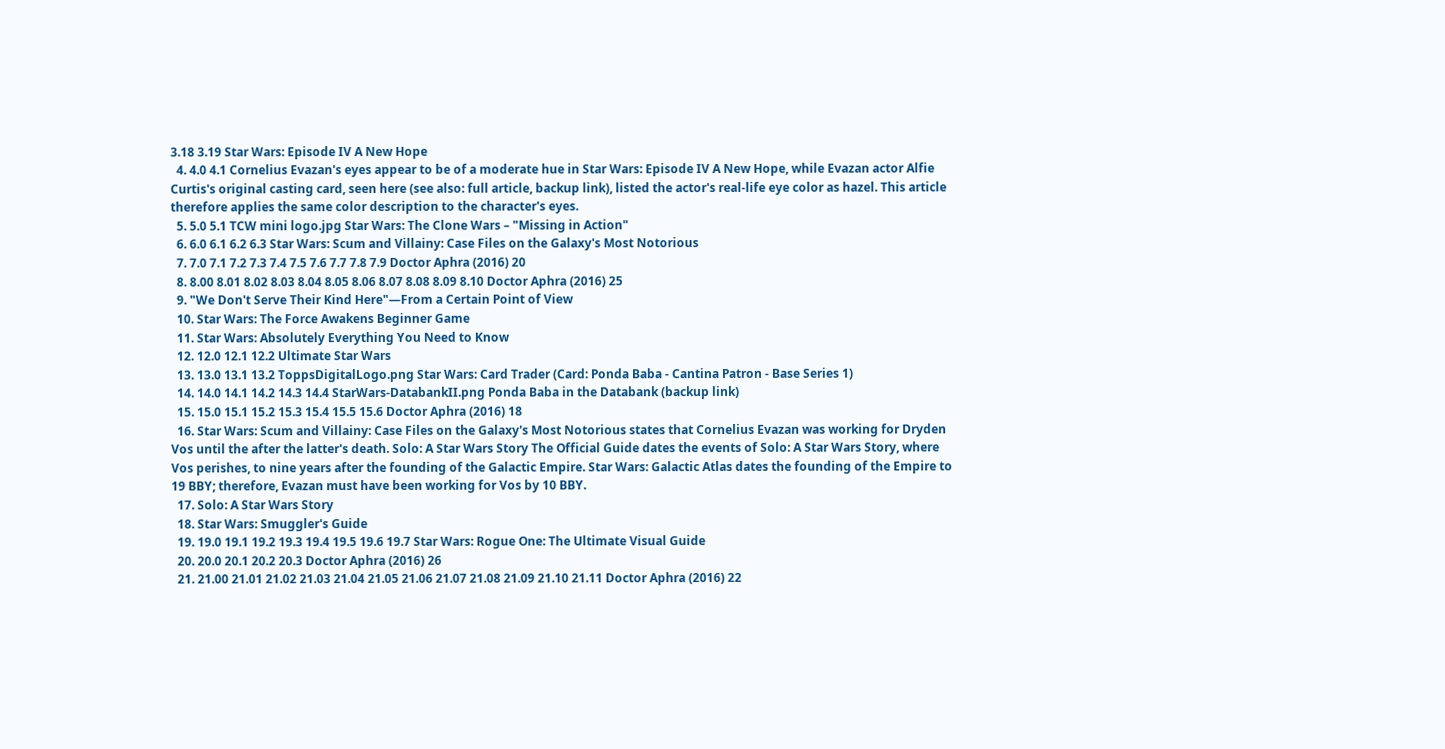3.18 3.19 Star Wars: Episode IV A New Hope
  4. 4.0 4.1 Cornelius Evazan's eyes appear to be of a moderate hue in Star Wars: Episode IV A New Hope, while Evazan actor Alfie Curtis's original casting card, seen here (see also: full article, backup link), listed the actor's real-life eye color as hazel. This article therefore applies the same color description to the character's eyes.
  5. 5.0 5.1 TCW mini logo.jpg Star Wars: The Clone Wars – "Missing in Action"
  6. 6.0 6.1 6.2 6.3 Star Wars: Scum and Villainy: Case Files on the Galaxy's Most Notorious
  7. 7.0 7.1 7.2 7.3 7.4 7.5 7.6 7.7 7.8 7.9 Doctor Aphra (2016) 20
  8. 8.00 8.01 8.02 8.03 8.04 8.05 8.06 8.07 8.08 8.09 8.10 Doctor Aphra (2016) 25
  9. "We Don't Serve Their Kind Here"—From a Certain Point of View
  10. Star Wars: The Force Awakens Beginner Game
  11. Star Wars: Absolutely Everything You Need to Know
  12. 12.0 12.1 12.2 Ultimate Star Wars
  13. 13.0 13.1 13.2 ToppsDigitalLogo.png Star Wars: Card Trader (Card: Ponda Baba - Cantina Patron - Base Series 1)
  14. 14.0 14.1 14.2 14.3 14.4 StarWars-DatabankII.png Ponda Baba in the Databank (backup link)
  15. 15.0 15.1 15.2 15.3 15.4 15.5 15.6 Doctor Aphra (2016) 18
  16. Star Wars: Scum and Villainy: Case Files on the Galaxy's Most Notorious states that Cornelius Evazan was working for Dryden Vos until the after the latter's death. Solo: A Star Wars Story The Official Guide dates the events of Solo: A Star Wars Story, where Vos perishes, to nine years after the founding of the Galactic Empire. Star Wars: Galactic Atlas dates the founding of the Empire to 19 BBY; therefore, Evazan must have been working for Vos by 10 BBY.
  17. Solo: A Star Wars Story
  18. Star Wars: Smuggler's Guide
  19. 19.0 19.1 19.2 19.3 19.4 19.5 19.6 19.7 Star Wars: Rogue One: The Ultimate Visual Guide
  20. 20.0 20.1 20.2 20.3 Doctor Aphra (2016) 26
  21. 21.00 21.01 21.02 21.03 21.04 21.05 21.06 21.07 21.08 21.09 21.10 21.11 Doctor Aphra (2016) 22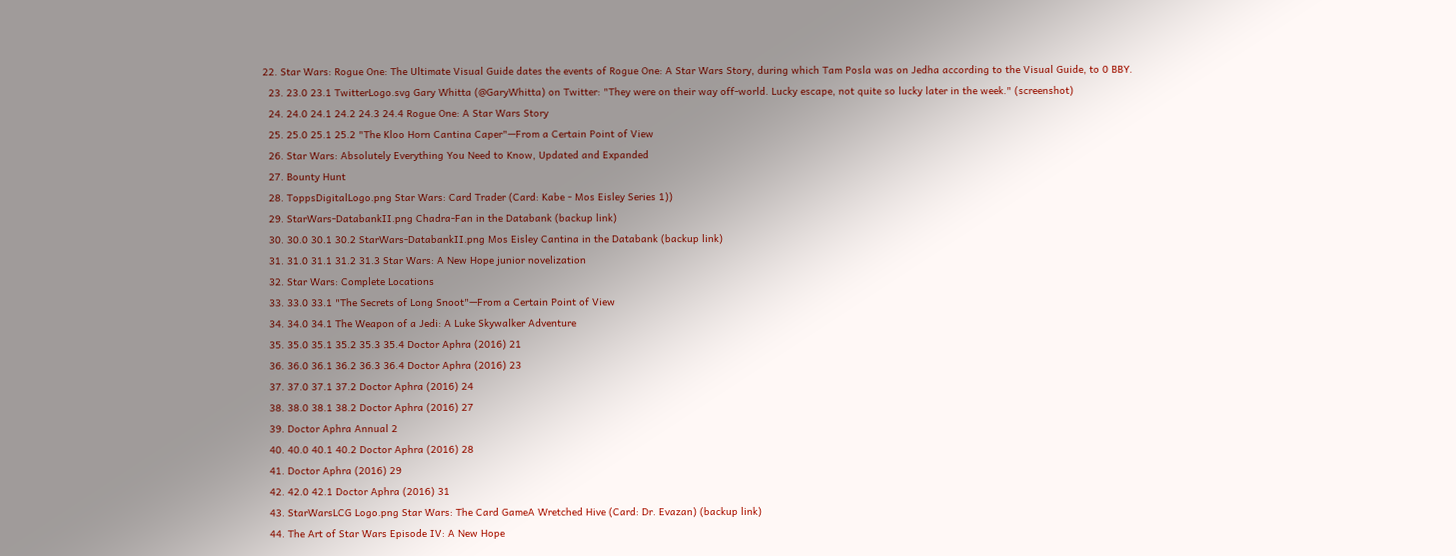22. Star Wars: Rogue One: The Ultimate Visual Guide dates the events of Rogue One: A Star Wars Story, during which Tam Posla was on Jedha according to the Visual Guide, to 0 BBY.
  23. 23.0 23.1 TwitterLogo.svg Gary Whitta (@GaryWhitta) on Twitter: "They were on their way off-world. Lucky escape, not quite so lucky later in the week." (screenshot)
  24. 24.0 24.1 24.2 24.3 24.4 Rogue One: A Star Wars Story
  25. 25.0 25.1 25.2 "The Kloo Horn Cantina Caper"—From a Certain Point of View
  26. Star Wars: Absolutely Everything You Need to Know, Updated and Expanded
  27. Bounty Hunt
  28. ToppsDigitalLogo.png Star Wars: Card Trader (Card: Kabe - Mos Eisley Series 1))
  29. StarWars-DatabankII.png Chadra-Fan in the Databank (backup link)
  30. 30.0 30.1 30.2 StarWars-DatabankII.png Mos Eisley Cantina in the Databank (backup link)
  31. 31.0 31.1 31.2 31.3 Star Wars: A New Hope junior novelization
  32. Star Wars: Complete Locations
  33. 33.0 33.1 "The Secrets of Long Snoot"—From a Certain Point of View
  34. 34.0 34.1 The Weapon of a Jedi: A Luke Skywalker Adventure
  35. 35.0 35.1 35.2 35.3 35.4 Doctor Aphra (2016) 21
  36. 36.0 36.1 36.2 36.3 36.4 Doctor Aphra (2016) 23
  37. 37.0 37.1 37.2 Doctor Aphra (2016) 24
  38. 38.0 38.1 38.2 Doctor Aphra (2016) 27
  39. Doctor Aphra Annual 2
  40. 40.0 40.1 40.2 Doctor Aphra (2016) 28
  41. Doctor Aphra (2016) 29
  42. 42.0 42.1 Doctor Aphra (2016) 31
  43. StarWarsLCG Logo.png Star Wars: The Card GameA Wretched Hive (Card: Dr. Evazan) (backup link)
  44. The Art of Star Wars Episode IV: A New Hope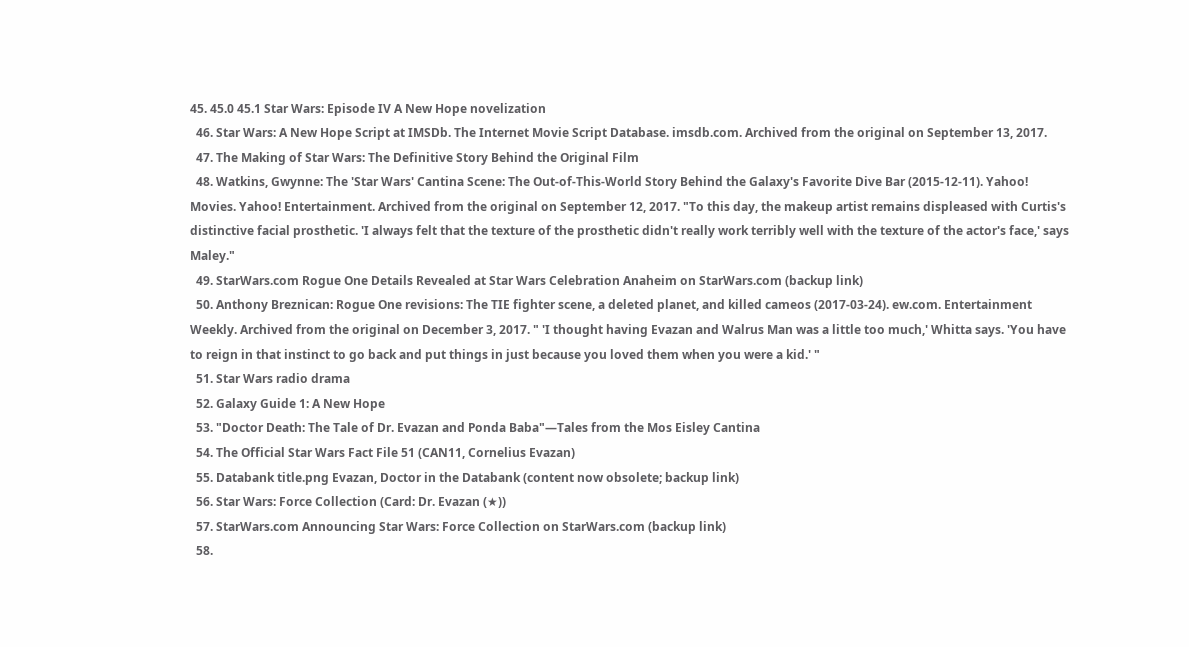45. 45.0 45.1 Star Wars: Episode IV A New Hope novelization
  46. Star Wars: A New Hope Script at IMSDb. The Internet Movie Script Database. imsdb.com. Archived from the original on September 13, 2017.
  47. The Making of Star Wars: The Definitive Story Behind the Original Film
  48. Watkins, Gwynne: The 'Star Wars' Cantina Scene: The Out-of-This-World Story Behind the Galaxy's Favorite Dive Bar (2015-12-11). Yahoo! Movies. Yahoo! Entertainment. Archived from the original on September 12, 2017. "To this day, the makeup artist remains displeased with Curtis's distinctive facial prosthetic. 'I always felt that the texture of the prosthetic didn't really work terribly well with the texture of the actor's face,' says Maley."
  49. StarWars.com Rogue One Details Revealed at Star Wars Celebration Anaheim on StarWars.com (backup link)
  50. Anthony Breznican: Rogue One revisions: The TIE fighter scene, a deleted planet, and killed cameos (2017-03-24). ew.com. Entertainment Weekly. Archived from the original on December 3, 2017. " 'I thought having Evazan and Walrus Man was a little too much,' Whitta says. 'You have to reign in that instinct to go back and put things in just because you loved them when you were a kid.' "
  51. Star Wars radio drama
  52. Galaxy Guide 1: A New Hope
  53. "Doctor Death: The Tale of Dr. Evazan and Ponda Baba"—Tales from the Mos Eisley Cantina
  54. The Official Star Wars Fact File 51 (CAN11, Cornelius Evazan)
  55. Databank title.png Evazan, Doctor in the Databank (content now obsolete; backup link)
  56. Star Wars: Force Collection (Card: Dr. Evazan (★))
  57. StarWars.com Announcing Star Wars: Force Collection on StarWars.com (backup link)
  58.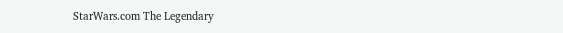StarWars.com The Legendary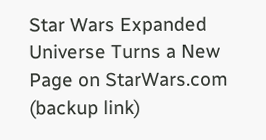Star Wars Expanded Universe Turns a New Page on StarWars.com (backup link)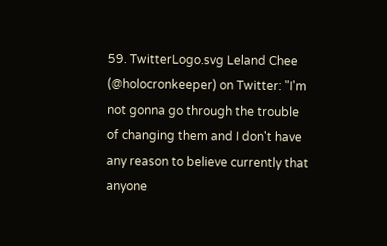59. TwitterLogo.svg Leland Chee (@holocronkeeper) on Twitter: "I'm not gonna go through the trouble of changing them and I don't have any reason to believe currently that anyone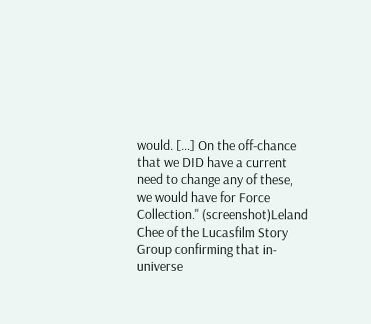would. […] On the off-chance that we DID have a current need to change any of these, we would have for Force Collection." (screenshot)Leland Chee of the Lucasfilm Story Group confirming that in-universe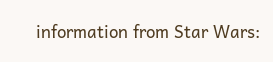information from Star Wars: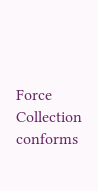Force Collection conforms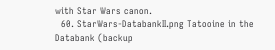with Star Wars canon.
  60. StarWars-DatabankII.png Tatooine in the Databank (backup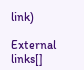link)

External links[]